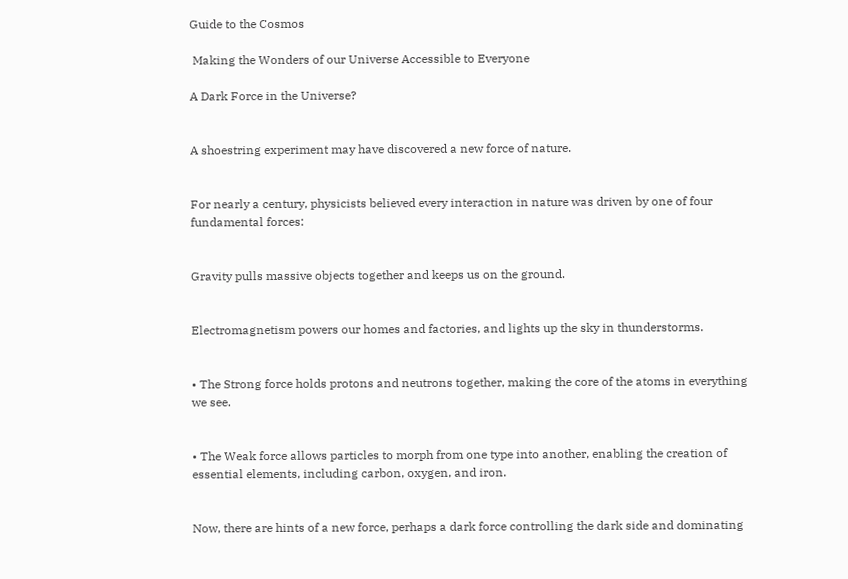Guide to the Cosmos

 Making the Wonders of our Universe Accessible to Everyone

A Dark Force in the Universe?


A shoestring experiment may have discovered a new force of nature.


For nearly a century, physicists believed every interaction in nature was driven by one of four fundamental forces:


Gravity pulls massive objects together and keeps us on the ground.


Electromagnetism powers our homes and factories, and lights up the sky in thunderstorms.


• The Strong force holds protons and neutrons together, making the core of the atoms in everything we see.


• The Weak force allows particles to morph from one type into another, enabling the creation of essential elements, including carbon, oxygen, and iron.


Now, there are hints of a new force, perhaps a dark force controlling the dark side and dominating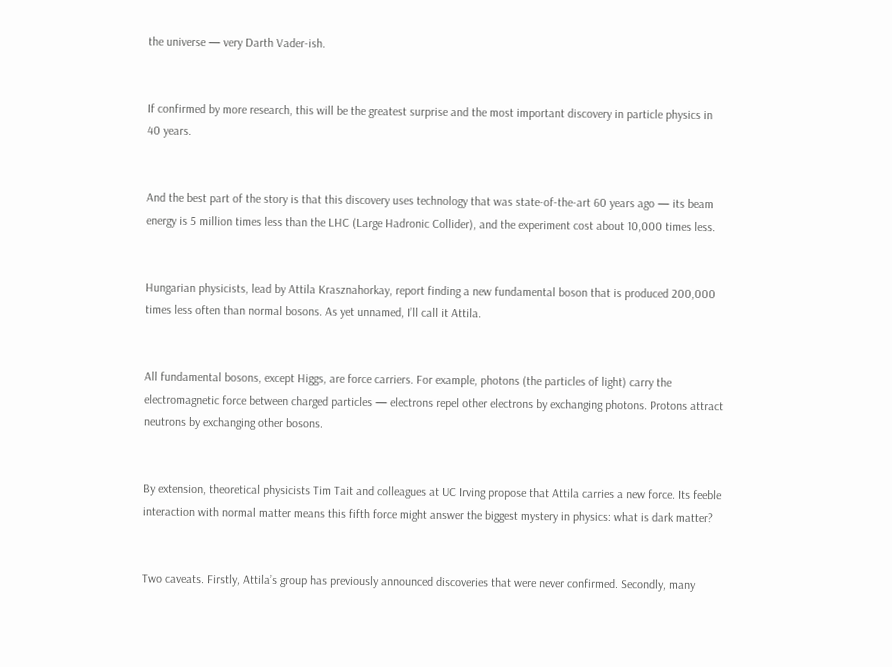the universe — very Darth Vader-ish.


If confirmed by more research, this will be the greatest surprise and the most important discovery in particle physics in 40 years.


And the best part of the story is that this discovery uses technology that was state-of-the-art 60 years ago — its beam energy is 5 million times less than the LHC (Large Hadronic Collider), and the experiment cost about 10,000 times less.


Hungarian physicists, lead by Attila Krasznahorkay, report finding a new fundamental boson that is produced 200,000 times less often than normal bosons. As yet unnamed, I’ll call it Attila.


All fundamental bosons, except Higgs, are force carriers. For example, photons (the particles of light) carry the electromagnetic force between charged particles — electrons repel other electrons by exchanging photons. Protons attract neutrons by exchanging other bosons.


By extension, theoretical physicists Tim Tait and colleagues at UC Irving propose that Attila carries a new force. Its feeble interaction with normal matter means this fifth force might answer the biggest mystery in physics: what is dark matter?


Two caveats. Firstly, Attila’s group has previously announced discoveries that were never confirmed. Secondly, many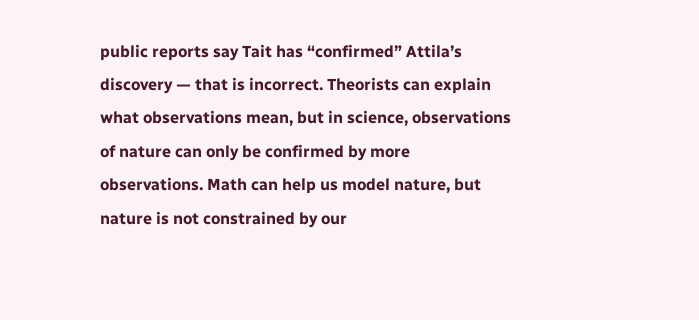public reports say Tait has “confirmed” Attila’s discovery — that is incorrect. Theorists can explain what observations mean, but in science, observations of nature can only be confirmed by more observations. Math can help us model nature, but nature is not constrained by our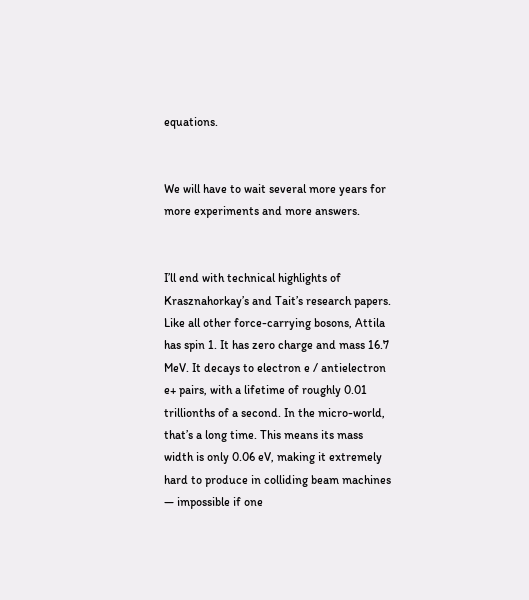equations.


We will have to wait several more years for more experiments and more answers.


I’ll end with technical highlights of Krasznahorkay’s and Tait’s research papers. Like all other force-carrying bosons, Attila has spin 1. It has zero charge and mass 16.7 MeV. It decays to electron e / antielectron e+ pairs, with a lifetime of roughly 0.01 trillionths of a second. In the micro-world, that’s a long time. This means its mass width is only 0.06 eV, making it extremely hard to produce in colliding beam machines — impossible if one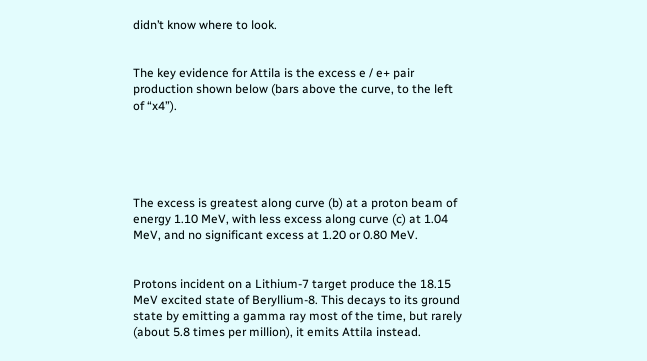didn’t know where to look.


The key evidence for Attila is the excess e / e+ pair production shown below (bars above the curve, to the left of “x4”).





The excess is greatest along curve (b) at a proton beam of energy 1.10 MeV, with less excess along curve (c) at 1.04 MeV, and no significant excess at 1.20 or 0.80 MeV.


Protons incident on a Lithium-7 target produce the 18.15 MeV excited state of Beryllium-8. This decays to its ground state by emitting a gamma ray most of the time, but rarely (about 5.8 times per million), it emits Attila instead.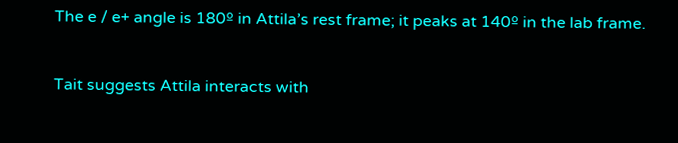The e / e+ angle is 180º in Attila’s rest frame; it peaks at 140º in the lab frame.


Tait suggests Attila interacts with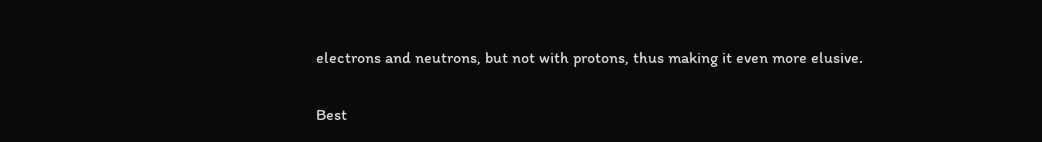electrons and neutrons, but not with protons, thus making it even more elusive.


Best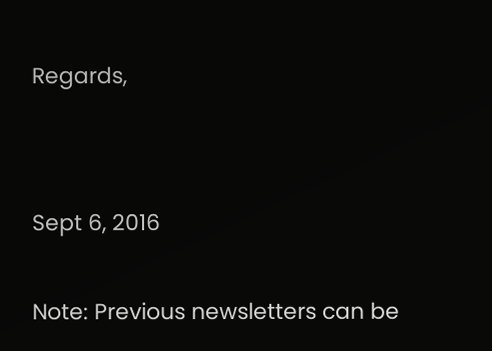Regards,




Sept 6, 2016


Note: Previous newsletters can be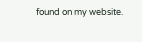found on my website.